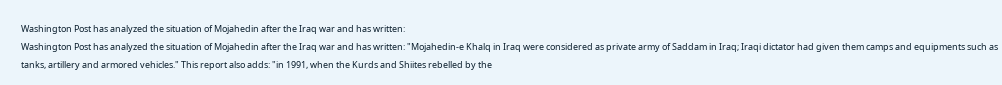Washington Post has analyzed the situation of Mojahedin after the Iraq war and has written:
Washington Post has analyzed the situation of Mojahedin after the Iraq war and has written: "Mojahedin-e Khalq in Iraq were considered as private army of Saddam in Iraq; Iraqi dictator had given them camps and equipments such as tanks, artillery and armored vehicles." This report also adds: "in 1991, when the Kurds and Shiites rebelled by the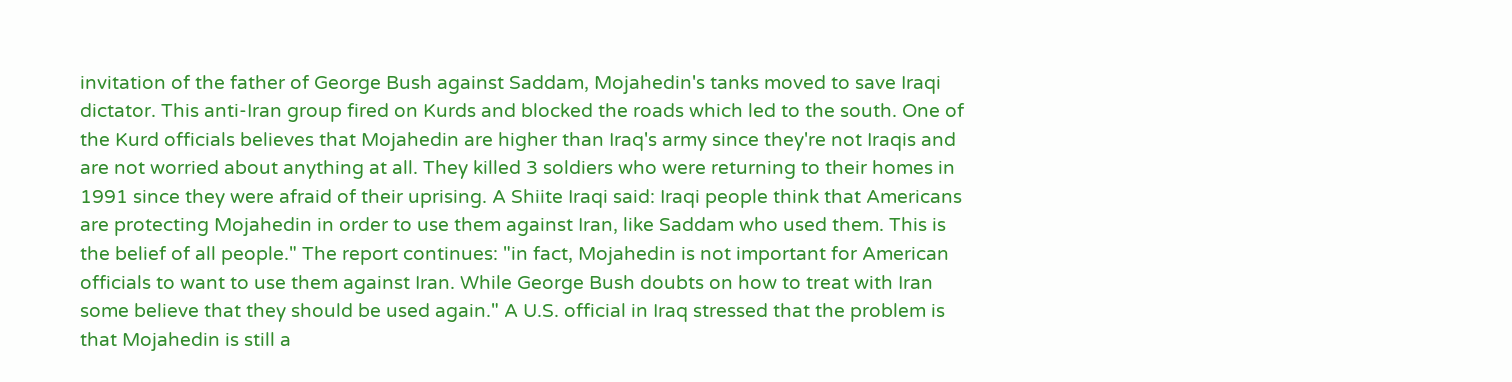invitation of the father of George Bush against Saddam, Mojahedin's tanks moved to save Iraqi dictator. This anti-Iran group fired on Kurds and blocked the roads which led to the south. One of the Kurd officials believes that Mojahedin are higher than Iraq's army since they're not Iraqis and are not worried about anything at all. They killed 3 soldiers who were returning to their homes in 1991 since they were afraid of their uprising. A Shiite Iraqi said: Iraqi people think that Americans are protecting Mojahedin in order to use them against Iran, like Saddam who used them. This is the belief of all people." The report continues: "in fact, Mojahedin is not important for American officials to want to use them against Iran. While George Bush doubts on how to treat with Iran some believe that they should be used again." A U.S. official in Iraq stressed that the problem is that Mojahedin is still a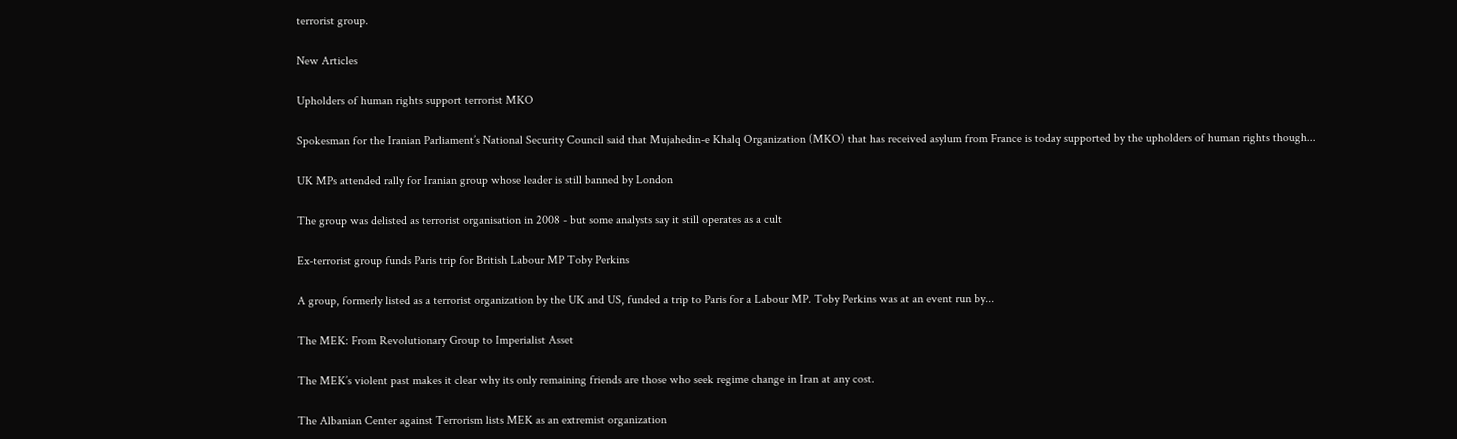terrorist group.

New Articles

Upholders of human rights support terrorist MKO

Spokesman for the Iranian Parliament’s National Security Council said that Mujahedin-e Khalq Organization (MKO) that has received asylum from France is today supported by the upholders of human rights though...

UK MPs attended rally for Iranian group whose leader is still banned by London

The group was delisted as terrorist organisation in 2008 - but some analysts say it still operates as a cult

Ex-terrorist group funds Paris trip for British Labour MP Toby Perkins

A group, formerly listed as a terrorist organization by the UK and US, funded a trip to Paris for a Labour MP. Toby Perkins was at an event run by...

The MEK: From Revolutionary Group to Imperialist Asset

The MEK’s violent past makes it clear why its only remaining friends are those who seek regime change in Iran at any cost.

The Albanian Center against Terrorism lists MEK as an extremist organization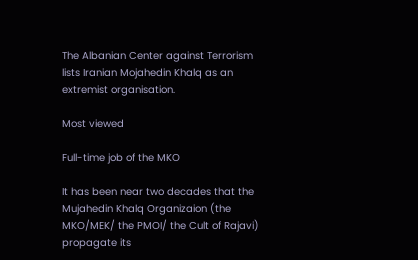The Albanian Center against Terrorism lists Iranian Mojahedin Khalq as an extremist organisation.

Most viewed

Full-time job of the MKO

It has been near two decades that the Mujahedin Khalq Organizaion (the MKO/MEK/ the PMOI/ the Cult of Rajavi) propagate its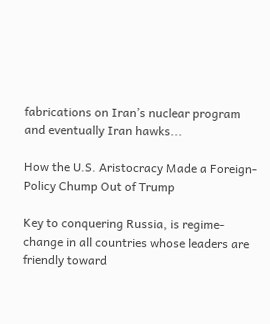fabrications on Iran’s nuclear program and eventually Iran hawks...

How the U.S. Aristocracy Made a Foreign-Policy Chump Out of Trump

Key to conquering Russia, is regime-change in all countries whose leaders are friendly toward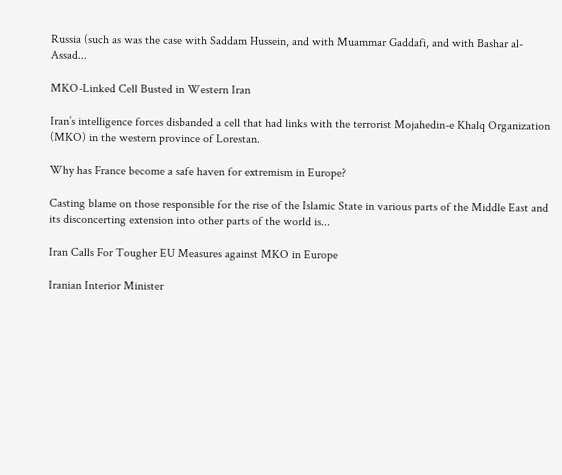Russia (such as was the case with Saddam Hussein, and with Muammar Gaddafi, and with Bashar al-Assad...

MKO-Linked Cell Busted in Western Iran

Iran’s intelligence forces disbanded a cell that had links with the terrorist Mojahedin-e Khalq Organization (MKO) in the western province of Lorestan.

Why has France become a safe haven for extremism in Europe?

Casting blame on those responsible for the rise of the Islamic State in various parts of the Middle East and its disconcerting extension into other parts of the world is...

Iran Calls For Tougher EU Measures against MKO in Europe

Iranian Interior Minister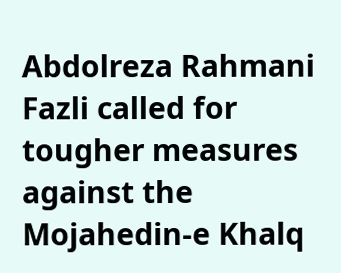Abdolreza Rahmani Fazli called for tougher measures against the Mojahedin-e Khalq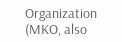Organization (MKO, also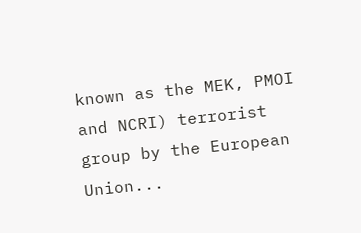known as the MEK, PMOI and NCRI) terrorist group by the European Union...